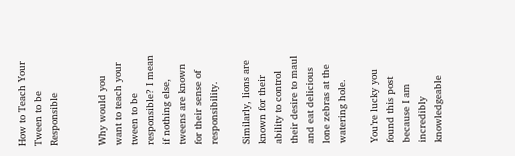How to Teach Your Tween to be Responsible


Why would you want to teach your tween to be responsible? I mean if nothing else, tweens are known for their sense of responsibility.

Similarly, lions are known for their ability to control their desire to maul and eat delicious lone zebras at the watering hole.

You’re lucky you found this post because I am incredibly knowledgeable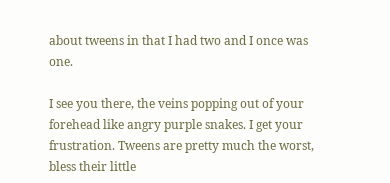about tweens in that I had two and I once was one.

I see you there, the veins popping out of your forehead like angry purple snakes. I get your frustration. Tweens are pretty much the worst, bless their little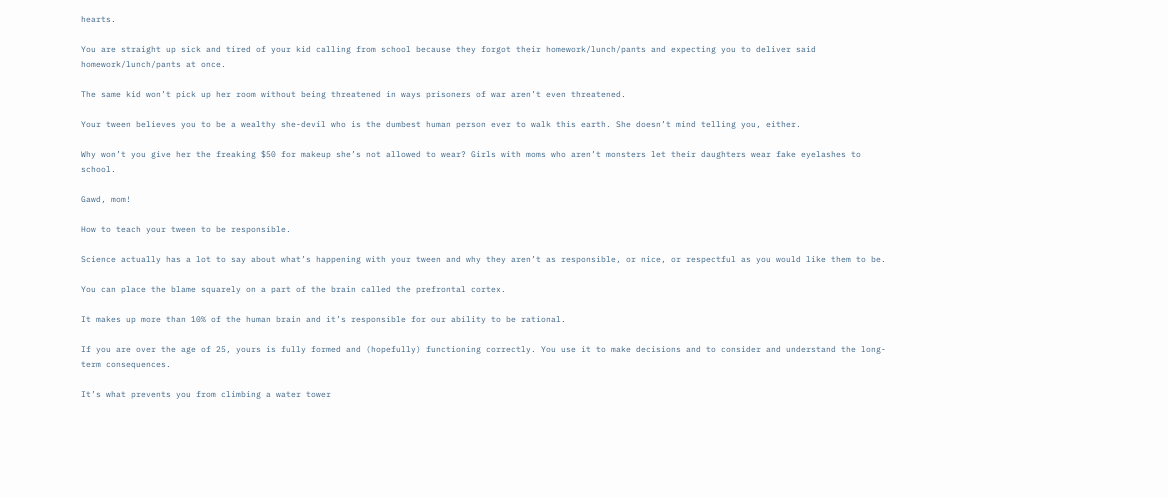hearts.

You are straight up sick and tired of your kid calling from school because they forgot their homework/lunch/pants and expecting you to deliver said homework/lunch/pants at once.

The same kid won’t pick up her room without being threatened in ways prisoners of war aren’t even threatened.

Your tween believes you to be a wealthy she-devil who is the dumbest human person ever to walk this earth. She doesn’t mind telling you, either.

Why won’t you give her the freaking $50 for makeup she’s not allowed to wear? Girls with moms who aren’t monsters let their daughters wear fake eyelashes to school.

Gawd, mom!

How to teach your tween to be responsible.

Science actually has a lot to say about what’s happening with your tween and why they aren’t as responsible, or nice, or respectful as you would like them to be.

You can place the blame squarely on a part of the brain called the prefrontal cortex.

It makes up more than 10% of the human brain and it’s responsible for our ability to be rational.

If you are over the age of 25, yours is fully formed and (hopefully) functioning correctly. You use it to make decisions and to consider and understand the long-term consequences.

It’s what prevents you from climbing a water tower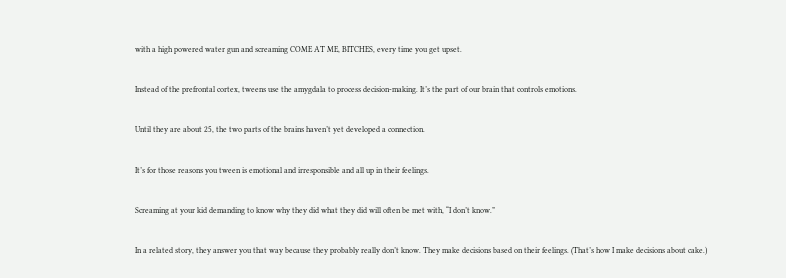with a high powered water gun and screaming COME AT ME, BITCHES, every time you get upset.

Instead of the prefrontal cortex, tweens use the amygdala to process decision-making. It’s the part of our brain that controls emotions.

Until they are about 25, the two parts of the brains haven’t yet developed a connection.

It’s for those reasons you tween is emotional and irresponsible and all up in their feelings.

Screaming at your kid demanding to know why they did what they did will often be met with, “I don’t know.”

In a related story, they answer you that way because they probably really don’t know. They make decisions based on their feelings. (That’s how I make decisions about cake.)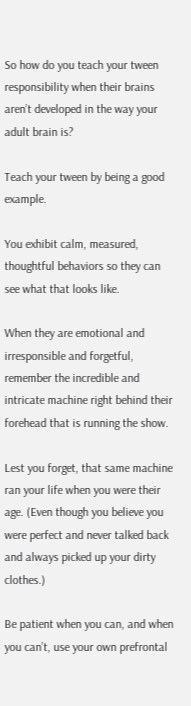So how do you teach your tween responsibility when their brains aren’t developed in the way your adult brain is?

Teach your tween by being a good example.

You exhibit calm, measured, thoughtful behaviors so they can see what that looks like.

When they are emotional and irresponsible and forgetful, remember the incredible and intricate machine right behind their forehead that is running the show.

Lest you forget, that same machine ran your life when you were their age. (Even though you believe you were perfect and never talked back and always picked up your dirty clothes.)

Be patient when you can, and when you can’t, use your own prefrontal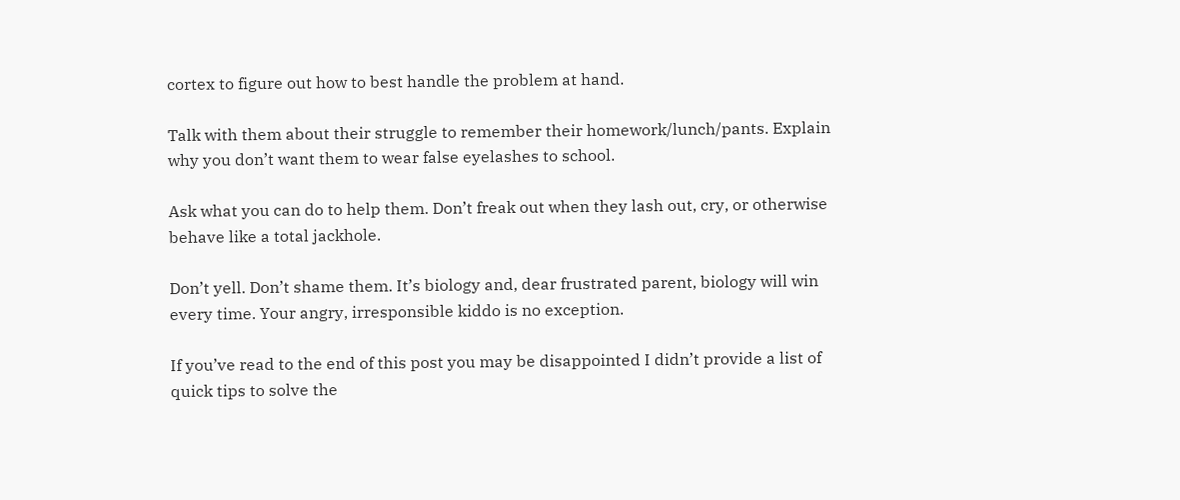cortex to figure out how to best handle the problem at hand.

Talk with them about their struggle to remember their homework/lunch/pants. Explain why you don’t want them to wear false eyelashes to school.

Ask what you can do to help them. Don’t freak out when they lash out, cry, or otherwise behave like a total jackhole.

Don’t yell. Don’t shame them. It’s biology and, dear frustrated parent, biology will win every time. Your angry, irresponsible kiddo is no exception.

If you’ve read to the end of this post you may be disappointed I didn’t provide a list of quick tips to solve the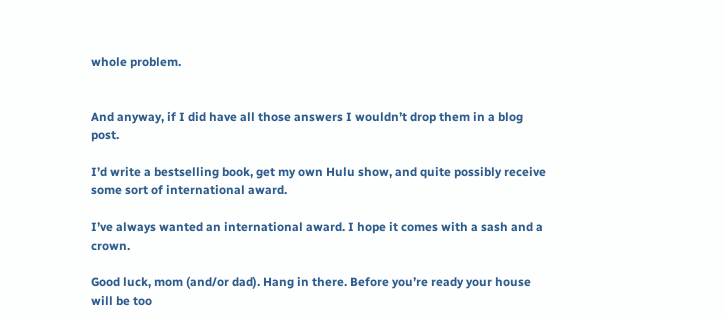whole problem.


And anyway, if I did have all those answers I wouldn’t drop them in a blog post.

I’d write a bestselling book, get my own Hulu show, and quite possibly receive some sort of international award.

I’ve always wanted an international award. I hope it comes with a sash and a crown.

Good luck, mom (and/or dad). Hang in there. Before you’re ready your house will be too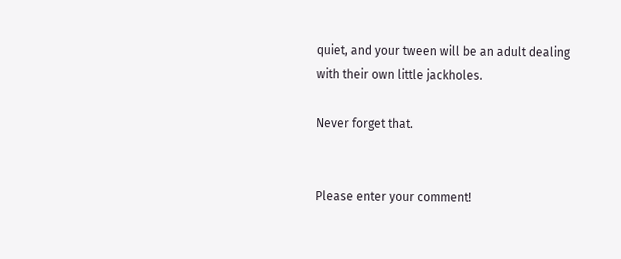quiet, and your tween will be an adult dealing with their own little jackholes.

Never forget that.


Please enter your comment!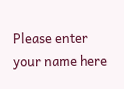Please enter your name here